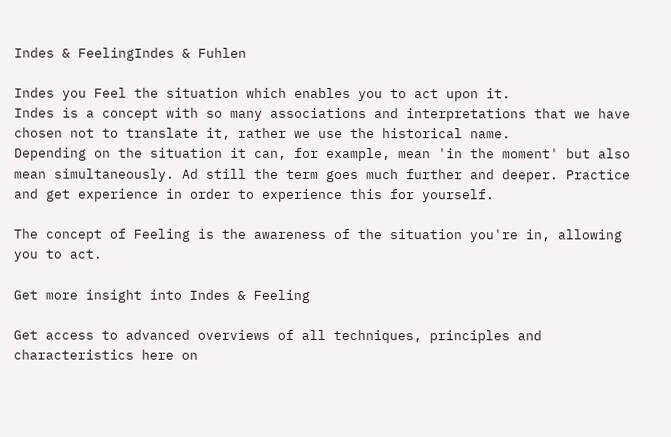Indes & FeelingIndes & Fuhlen

Indes you Feel the situation which enables you to act upon it.
Indes is a concept with so many associations and interpretations that we have chosen not to translate it, rather we use the historical name.
Depending on the situation it can, for example, mean 'in the moment' but also mean simultaneously. Ad still the term goes much further and deeper. Practice and get experience in order to experience this for yourself.

The concept of Feeling is the awareness of the situation you're in, allowing you to act.

Get more insight into Indes & Feeling

Get access to advanced overviews of all techniques, principles and characteristics here on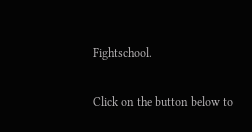Fightschool.

Click on the button below to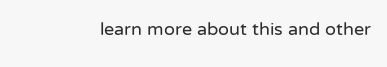learn more about this and other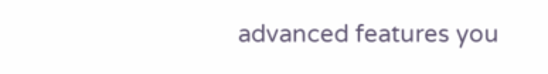advanced features you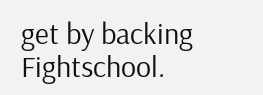get by backing Fightschool.